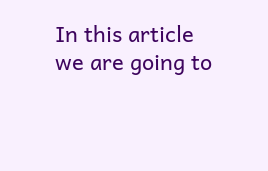In this article we are going to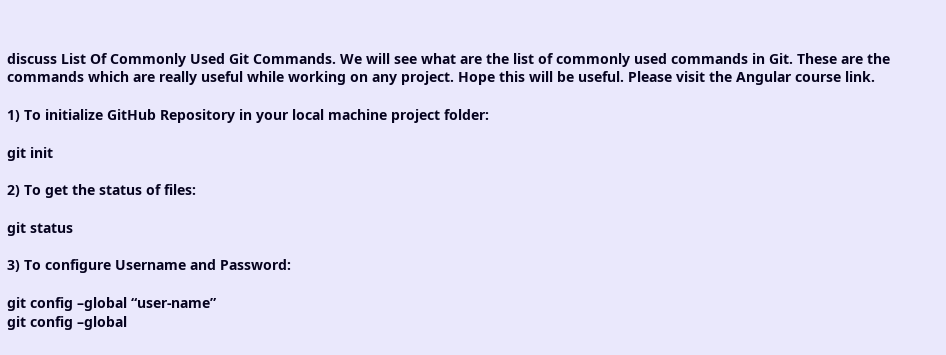discuss List Of Commonly Used Git Commands. We will see what are the list of commonly used commands in Git. These are the commands which are really useful while working on any project. Hope this will be useful. Please visit the Angular course link.

1) To initialize GitHub Repository in your local machine project folder:

git init

2) To get the status of files:

git status

3) To configure Username and Password:

git config –global “user-name”
git config –global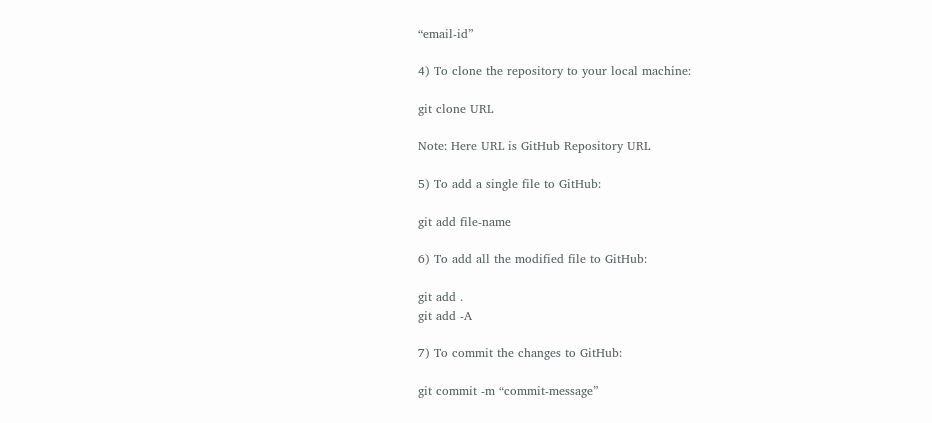“email-id”

4) To clone the repository to your local machine:

git clone URL

Note: Here URL is GitHub Repository URL

5) To add a single file to GitHub:

git add file-name

6) To add all the modified file to GitHub:

git add .
git add -A

7) To commit the changes to GitHub:

git commit -m “commit-message”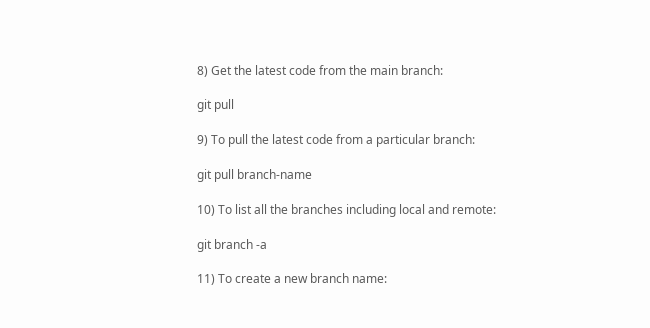8) Get the latest code from the main branch:

git pull

9) To pull the latest code from a particular branch:

git pull branch-name

10) To list all the branches including local and remote:

git branch -a

11) To create a new branch name: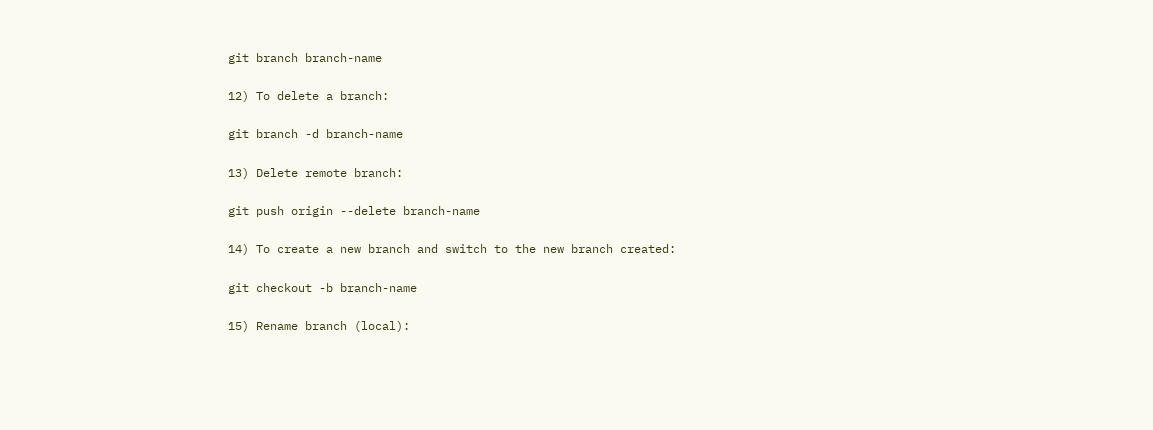git branch branch-name

12) To delete a branch:

git branch -d branch-name

13) Delete remote branch:

git push origin --delete branch-name

14) To create a new branch and switch to the new branch created:

git checkout -b branch-name

15) Rename branch (local):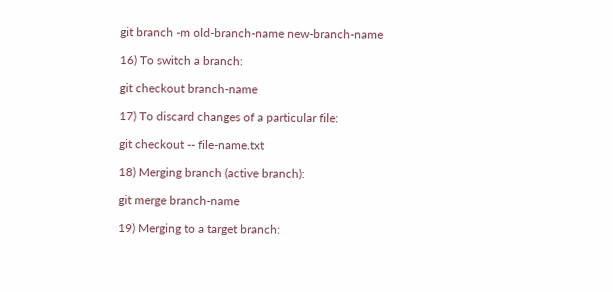git branch -m old-branch-name new-branch-name

16) To switch a branch:

git checkout branch-name

17) To discard changes of a particular file:

git checkout -- file-name.txt

18) Merging branch (active branch):

git merge branch-name

19) Merging to a target branch: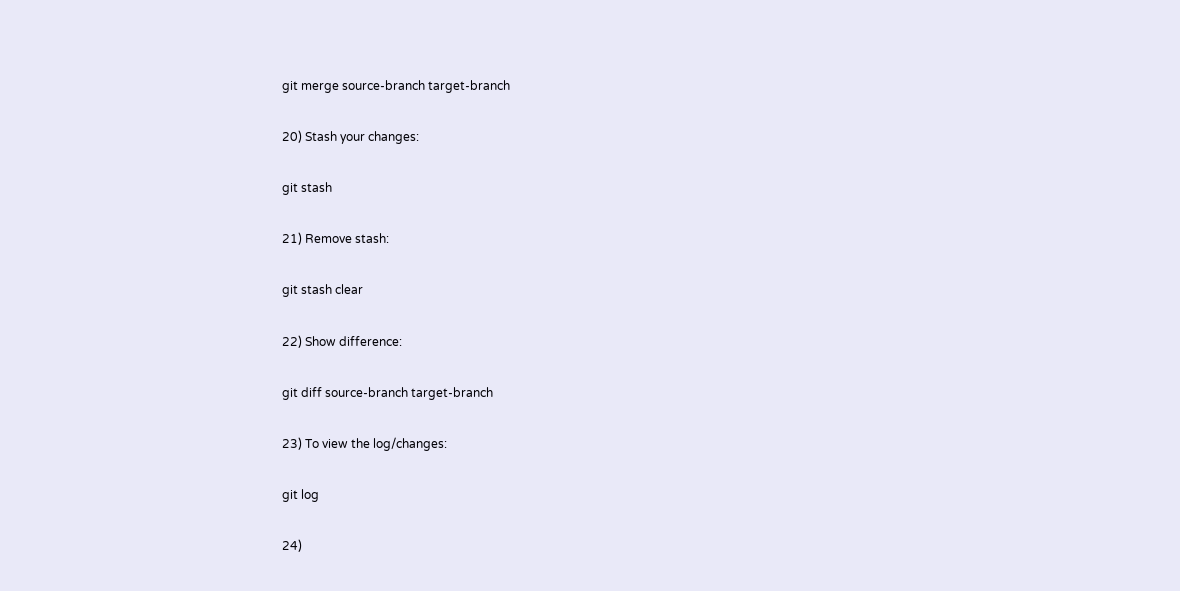git merge source-branch target-branch

20) Stash your changes:

git stash

21) Remove stash:

git stash clear

22) Show difference:

git diff source-branch target-branch

23) To view the log/changes:

git log

24)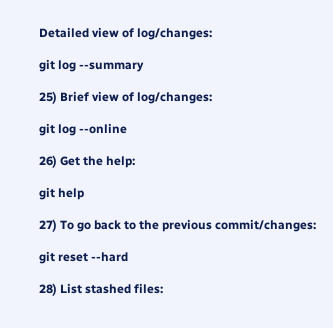Detailed view of log/changes:

git log --summary

25) Brief view of log/changes:

git log --online

26) Get the help:

git help

27) To go back to the previous commit/changes:

git reset --hard

28) List stashed files: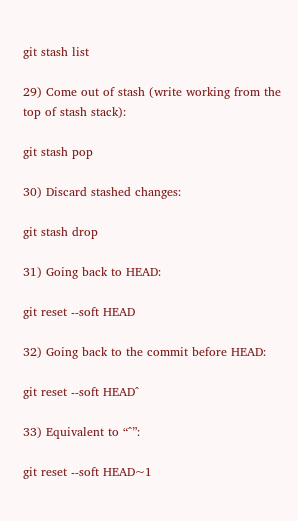git stash list

29) Come out of stash (write working from the top of stash stack):

git stash pop

30) Discard stashed changes:

git stash drop

31) Going back to HEAD:

git reset --soft HEAD

32) Going back to the commit before HEAD:

git reset --soft HEAD^

33) Equivalent to “^”:

git reset --soft HEAD~1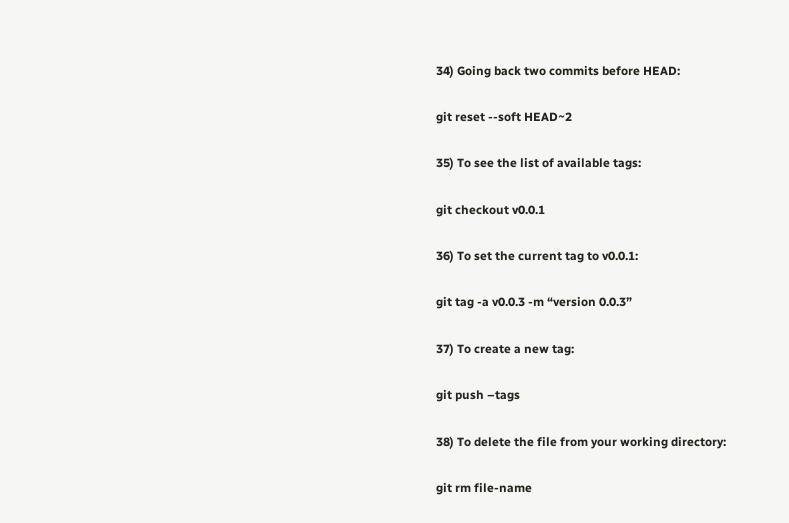34) Going back two commits before HEAD:

git reset --soft HEAD~2

35) To see the list of available tags:

git checkout v0.0.1

36) To set the current tag to v0.0.1:

git tag -a v0.0.3 -m “version 0.0.3”

37) To create a new tag:

git push –tags

38) To delete the file from your working directory:

git rm file-name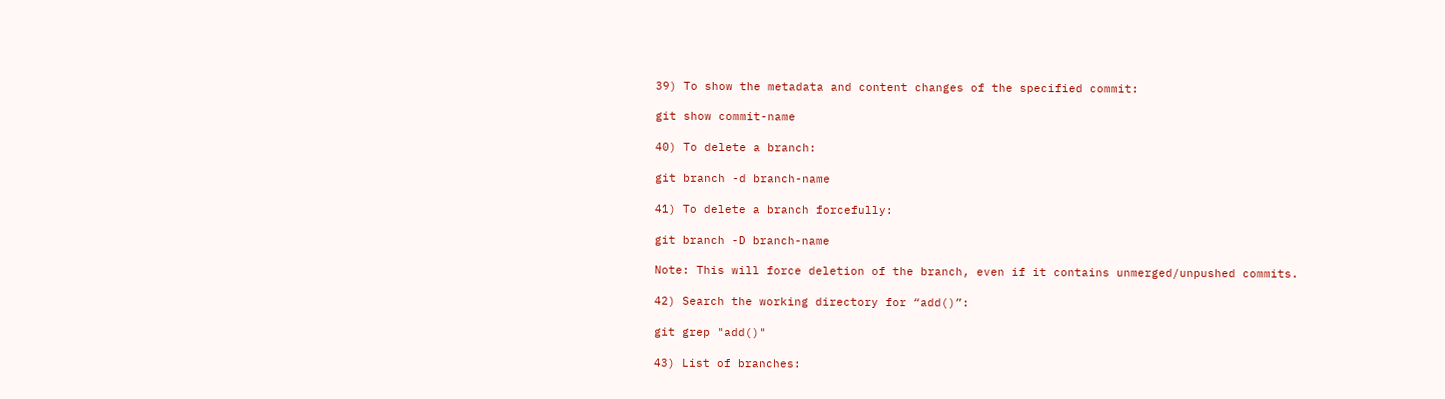39) To show the metadata and content changes of the specified commit:

git show commit-name

40) To delete a branch:

git branch -d branch-name

41) To delete a branch forcefully:

git branch -D branch-name

Note: This will force deletion of the branch, even if it contains unmerged/unpushed commits.

42) Search the working directory for “add()”:

git grep "add()"

43) List of branches: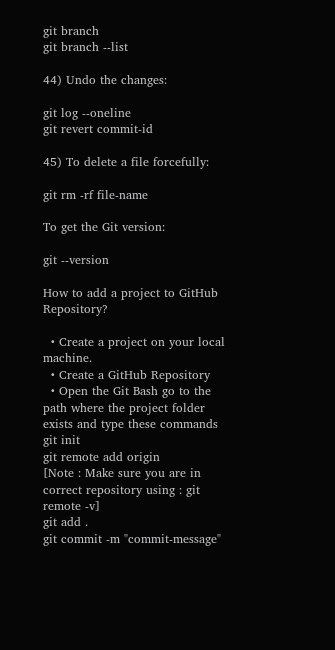git branch
git branch --list

44) Undo the changes:

git log --oneline
git revert commit-id

45) To delete a file forcefully:

git rm -rf file-name

To get the Git version:

git --version

How to add a project to GitHub Repository?

  • Create a project on your local machine.
  • Create a GitHub Repository
  • Open the Git Bash go to the path where the project folder exists and type these commands
git init
git remote add origin
[Note : Make sure you are in correct repository using : git remote -v]
git add .
git commit -m "commit-message"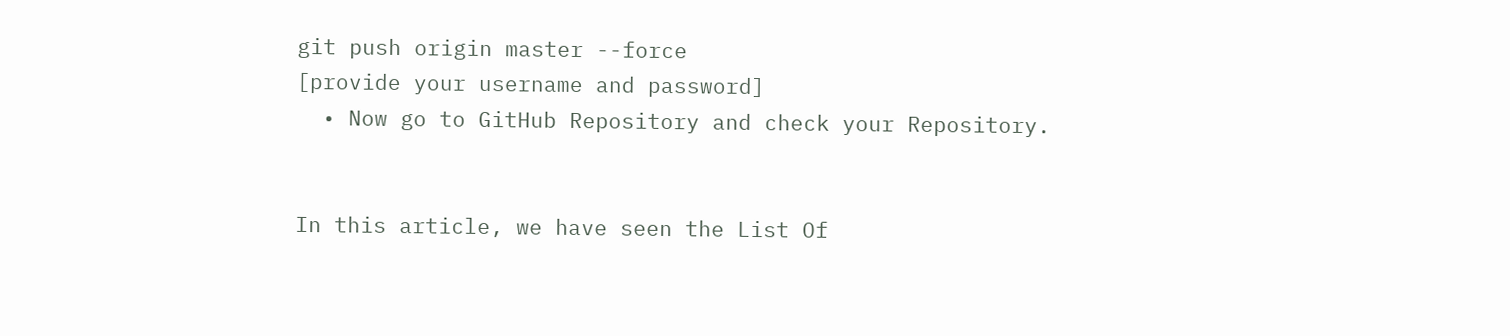git push origin master --force
[provide your username and password]
  • Now go to GitHub Repository and check your Repository.


In this article, we have seen the List Of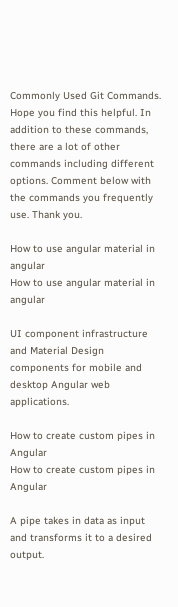Commonly Used Git Commands. Hope you find this helpful. In addition to these commands, there are a lot of other commands including different options. Comment below with the commands you frequently use. Thank you.

How to use angular material in angular
How to use angular material in angular

UI component infrastructure and Material Design components for mobile and desktop Angular web applications.

How to create custom pipes in Angular
How to create custom pipes in Angular

A pipe takes in data as input and transforms it to a desired output.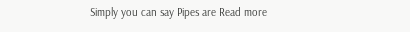Simply you can say Pipes are Read more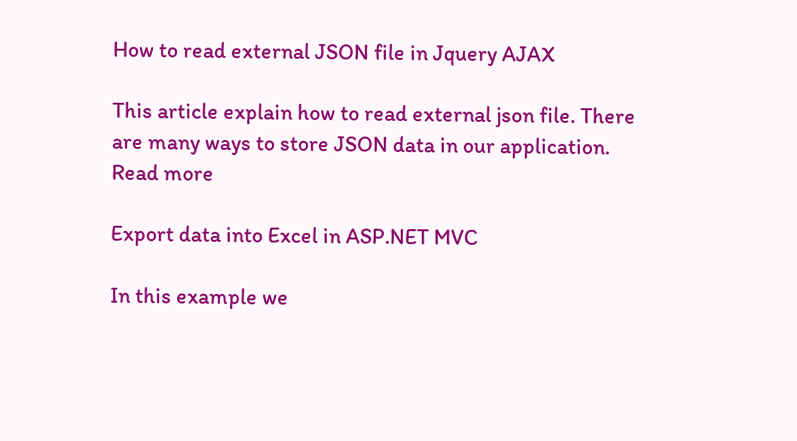How to read external JSON file in Jquery AJAX

This article explain how to read external json file. There are many ways to store JSON data in our application. Read more

Export data into Excel in ASP.NET MVC

In this example we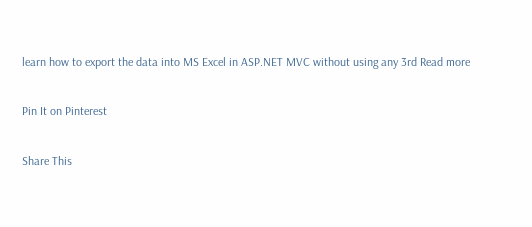learn how to export the data into MS Excel in ASP.NET MVC without using any 3rd Read more

Pin It on Pinterest

Share This